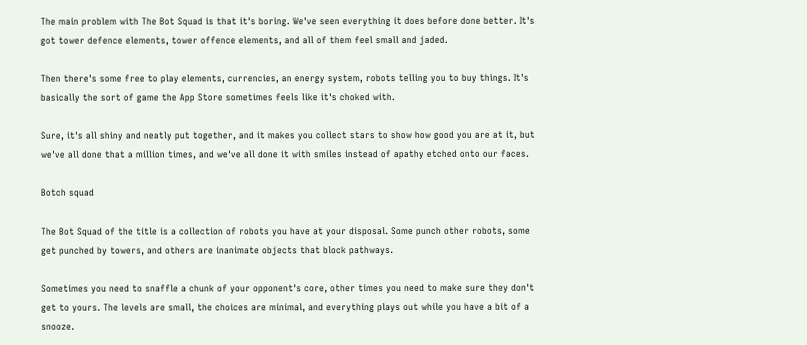The main problem with The Bot Squad is that it's boring. We've seen everything it does before done better. It's got tower defence elements, tower offence elements, and all of them feel small and jaded.

Then there's some free to play elements, currencies, an energy system, robots telling you to buy things. It's basically the sort of game the App Store sometimes feels like it's choked with.

Sure, it's all shiny and neatly put together, and it makes you collect stars to show how good you are at it, but we've all done that a million times, and we've all done it with smiles instead of apathy etched onto our faces.

Botch squad

The Bot Squad of the title is a collection of robots you have at your disposal. Some punch other robots, some get punched by towers, and others are inanimate objects that block pathways.

Sometimes you need to snaffle a chunk of your opponent's core, other times you need to make sure they don't get to yours. The levels are small, the choices are minimal, and everything plays out while you have a bit of a snooze.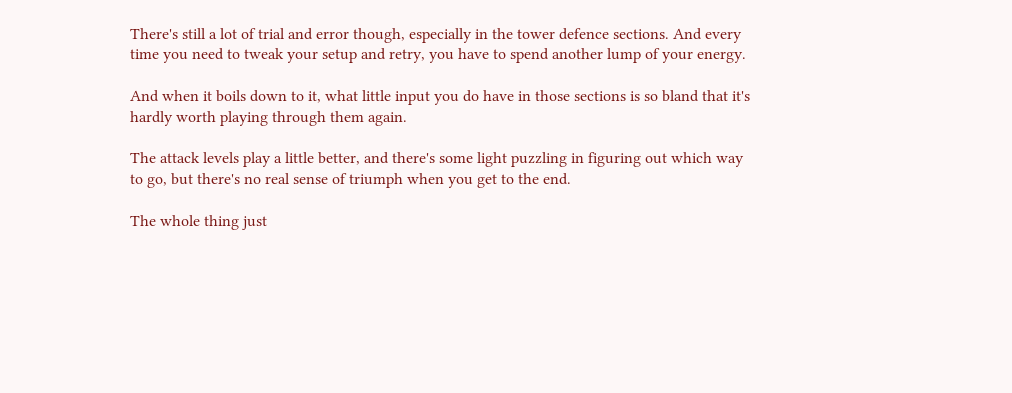There's still a lot of trial and error though, especially in the tower defence sections. And every time you need to tweak your setup and retry, you have to spend another lump of your energy.

And when it boils down to it, what little input you do have in those sections is so bland that it's hardly worth playing through them again.

The attack levels play a little better, and there's some light puzzling in figuring out which way to go, but there's no real sense of triumph when you get to the end.

The whole thing just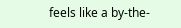feels like a by-the-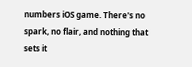numbers iOS game. There's no spark, no flair, and nothing that sets it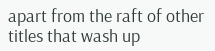apart from the raft of other titles that wash up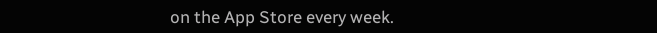on the App Store every week.